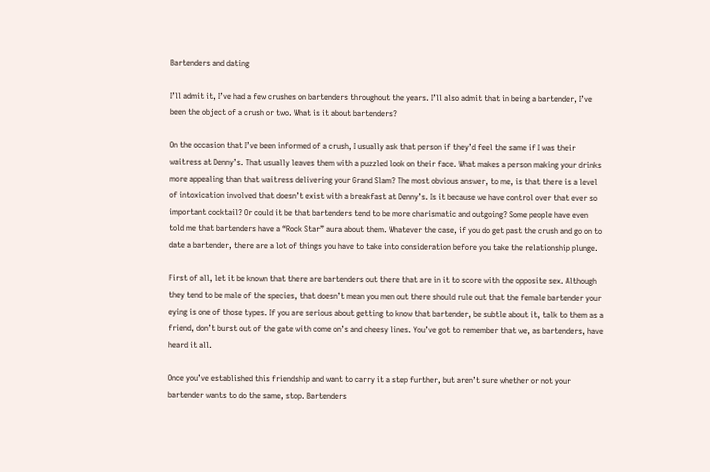Bartenders and dating

I’ll admit it, I’ve had a few crushes on bartenders throughout the years. I’ll also admit that in being a bartender, I’ve been the object of a crush or two. What is it about bartenders?

On the occasion that I’ve been informed of a crush, I usually ask that person if they’d feel the same if I was their waitress at Denny’s. That usually leaves them with a puzzled look on their face. What makes a person making your drinks more appealing than that waitress delivering your Grand Slam? The most obvious answer, to me, is that there is a level of intoxication involved that doesn’t exist with a breakfast at Denny’s. Is it because we have control over that ever so important cocktail? Or could it be that bartenders tend to be more charismatic and outgoing? Some people have even told me that bartenders have a “Rock Star” aura about them. Whatever the case, if you do get past the crush and go on to date a bartender, there are a lot of things you have to take into consideration before you take the relationship plunge.

First of all, let it be known that there are bartenders out there that are in it to score with the opposite sex. Although they tend to be male of the species, that doesn’t mean you men out there should rule out that the female bartender your eying is one of those types. If you are serious about getting to know that bartender, be subtle about it, talk to them as a friend, don’t burst out of the gate with come on’s and cheesy lines. You’ve got to remember that we, as bartenders, have heard it all.

Once you’ve established this friendship and want to carry it a step further, but aren’t sure whether or not your bartender wants to do the same, stop. Bartenders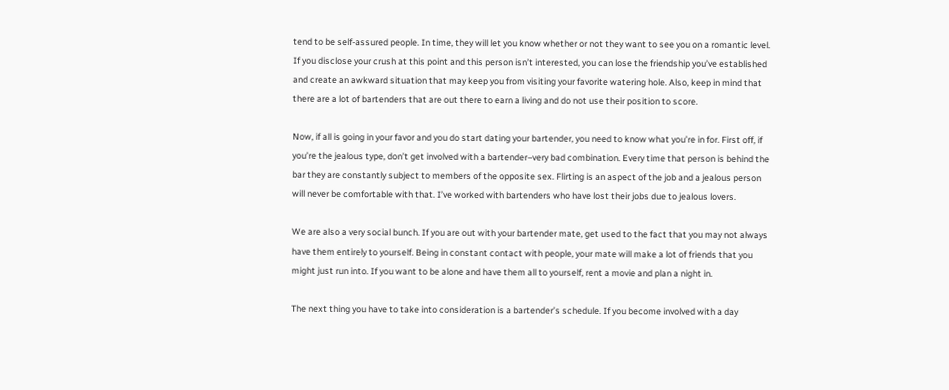tend to be self-assured people. In time, they will let you know whether or not they want to see you on a romantic level. If you disclose your crush at this point and this person isn’t interested, you can lose the friendship you’ve established and create an awkward situation that may keep you from visiting your favorite watering hole. Also, keep in mind that there are a lot of bartenders that are out there to earn a living and do not use their position to score.

Now, if all is going in your favor and you do start dating your bartender, you need to know what you’re in for. First off, if you’re the jealous type, don’t get involved with a bartender–very bad combination. Every time that person is behind the bar they are constantly subject to members of the opposite sex. Flirting is an aspect of the job and a jealous person will never be comfortable with that. I’ve worked with bartenders who have lost their jobs due to jealous lovers.

We are also a very social bunch. If you are out with your bartender mate, get used to the fact that you may not always have them entirely to yourself. Being in constant contact with people, your mate will make a lot of friends that you might just run into. If you want to be alone and have them all to yourself, rent a movie and plan a night in.

The next thing you have to take into consideration is a bartender’s schedule. If you become involved with a day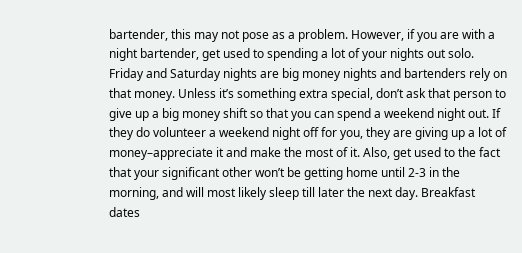bartender, this may not pose as a problem. However, if you are with a night bartender, get used to spending a lot of your nights out solo. Friday and Saturday nights are big money nights and bartenders rely on that money. Unless it’s something extra special, don’t ask that person to give up a big money shift so that you can spend a weekend night out. If they do volunteer a weekend night off for you, they are giving up a lot of money–appreciate it and make the most of it. Also, get used to the fact that your significant other won’t be getting home until 2-3 in the morning, and will most likely sleep till later the next day. Breakfast dates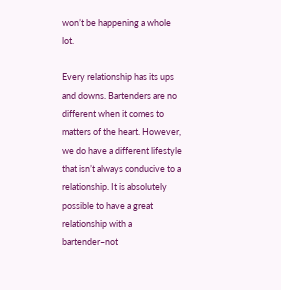won’t be happening a whole lot.

Every relationship has its ups and downs. Bartenders are no different when it comes to matters of the heart. However, we do have a different lifestyle that isn’t always conducive to a relationship. It is absolutely possible to have a great relationship with a bartender–not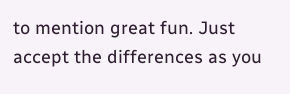to mention great fun. Just accept the differences as you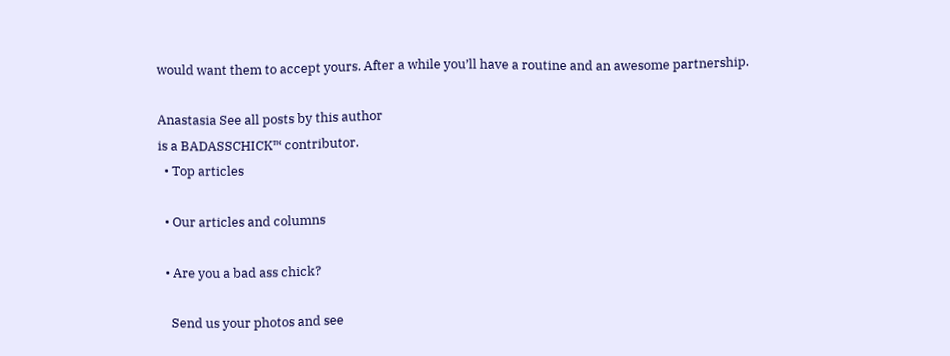would want them to accept yours. After a while you’ll have a routine and an awesome partnership.

Anastasia See all posts by this author
is a BADASSCHICK™ contributor.
  • Top articles

  • Our articles and columns

  • Are you a bad ass chick?

    Send us your photos and see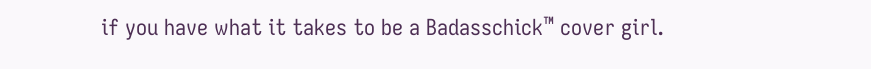if you have what it takes to be a Badasschick™ cover girl.